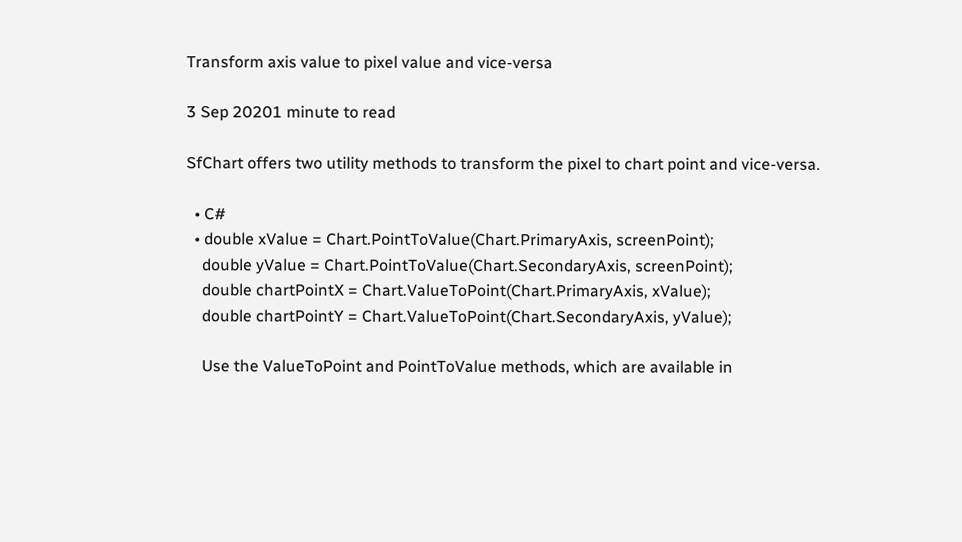Transform axis value to pixel value and vice-versa

3 Sep 20201 minute to read

SfChart offers two utility methods to transform the pixel to chart point and vice-versa.

  • C#
  • double xValue = Chart.PointToValue(Chart.PrimaryAxis, screenPoint);
    double yValue = Chart.PointToValue(Chart.SecondaryAxis, screenPoint);
    double chartPointX = Chart.ValueToPoint(Chart.PrimaryAxis, xValue);
    double chartPointY = Chart.ValueToPoint(Chart.SecondaryAxis, yValue);

    Use the ValueToPoint and PointToValue methods, which are available in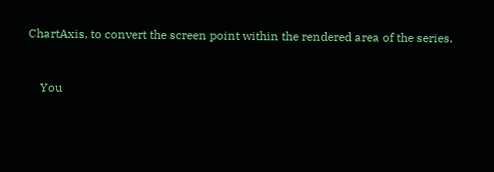ChartAxis, to convert the screen point within the rendered area of the series.


    You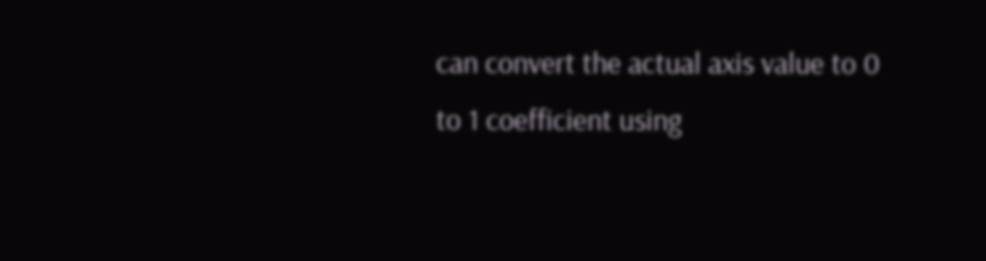can convert the actual axis value to 0 to 1 coefficient using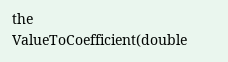the ValueToCoefficient(double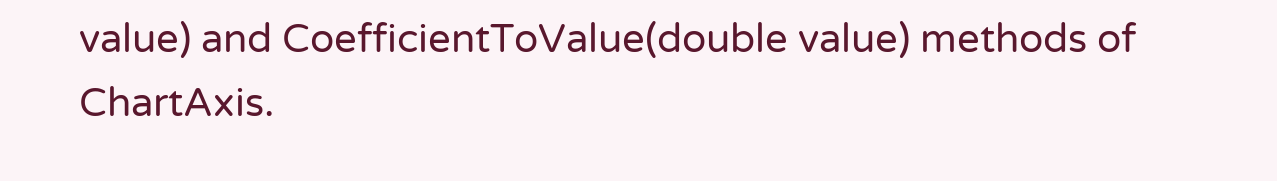value) and CoefficientToValue(double value) methods of ChartAxis.